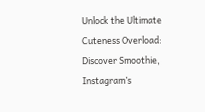Unlock the Ultimate Cuteness Overload: Discover Smoothie, Instagram’s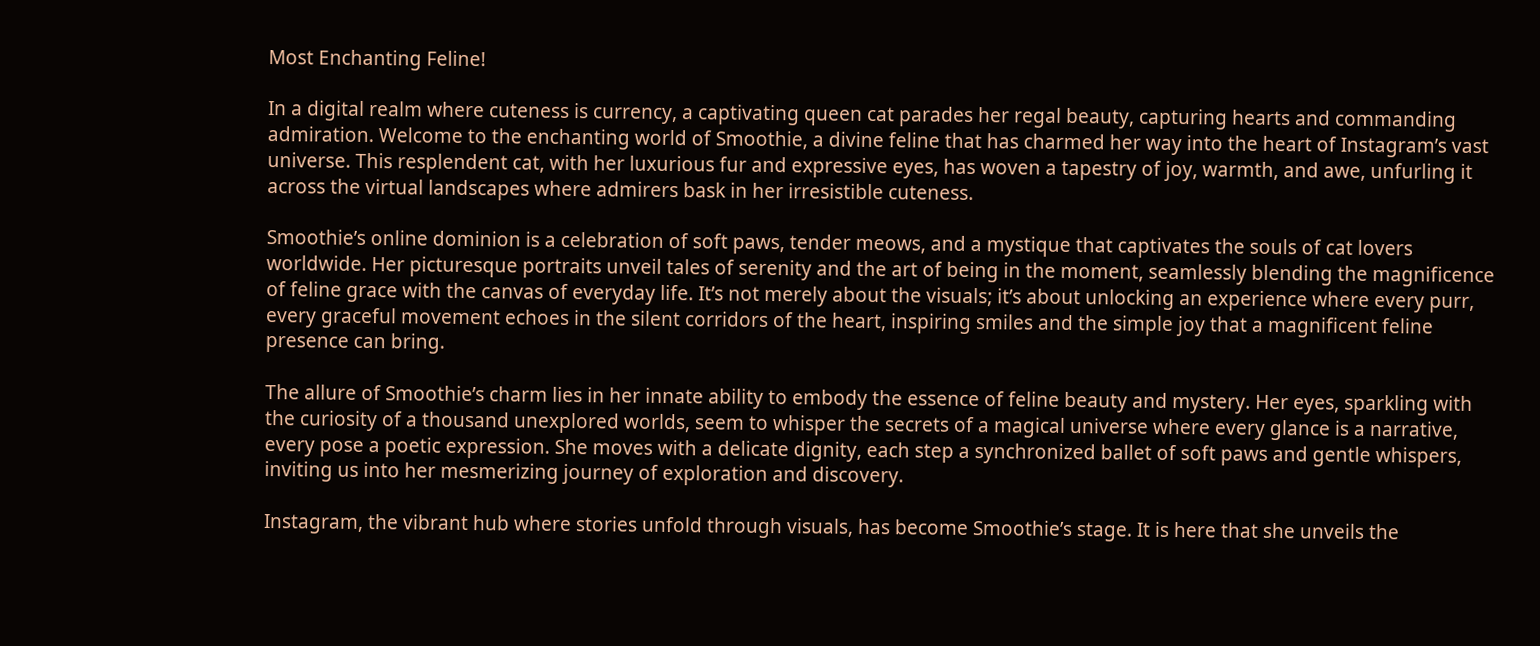Most Enchanting Feline!

In a digital realm where cuteness is currency, a captivating queen cat parades her regal beauty, capturing hearts and commanding admiration. Welcome to the enchanting world of Smoothie, a divine feline that has charmed her way into the heart of Instagram’s vast universe. This resplendent cat, with her luxurious fur and expressive eyes, has woven a tapestry of joy, warmth, and awe, unfurling it across the virtual landscapes where admirers bask in her irresistible cuteness.

Smoothie’s online dominion is a celebration of soft paws, tender meows, and a mystique that captivates the souls of cat lovers worldwide. Her picturesque portraits unveil tales of serenity and the art of being in the moment, seamlessly blending the magnificence of feline grace with the canvas of everyday life. It’s not merely about the visuals; it’s about unlocking an experience where every purr, every graceful movement echoes in the silent corridors of the heart, inspiring smiles and the simple joy that a magnificent feline presence can bring.

The allure of Smoothie’s charm lies in her innate ability to embody the essence of feline beauty and mystery. Her eyes, sparkling with the curiosity of a thousand unexplored worlds, seem to whisper the secrets of a magical universe where every glance is a narrative, every pose a poetic expression. She moves with a delicate dignity, each step a synchronized ballet of soft paws and gentle whispers, inviting us into her mesmerizing journey of exploration and discovery.

Instagram, the vibrant hub where stories unfold through visuals, has become Smoothie’s stage. It is here that she unveils the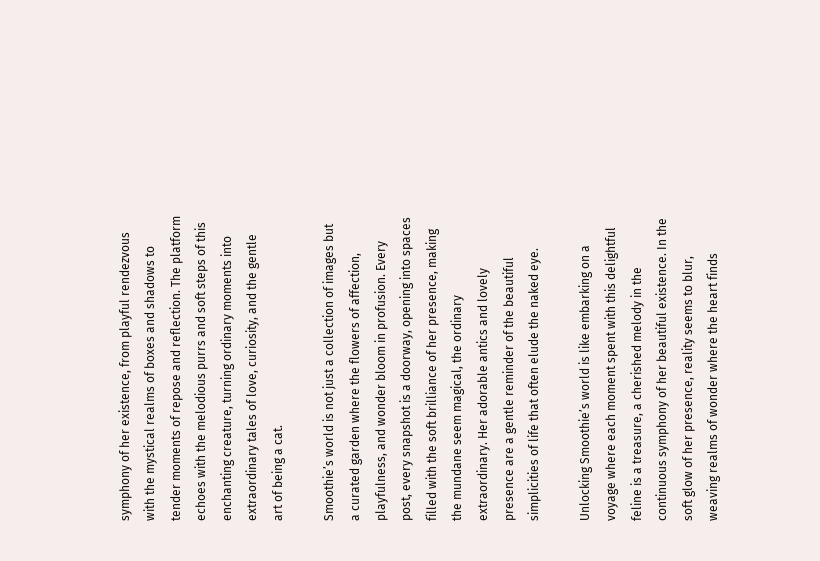symphony of her existence, from playful rendezvous with the mystical realms of boxes and shadows to tender moments of repose and reflection. The platform echoes with the melodious purrs and soft steps of this enchanting creature, turning ordinary moments into extraordinary tales of love, curiosity, and the gentle art of being a cat.

Smoothie’s world is not just a collection of images but a curated garden where the flowers of affection, playfulness, and wonder bloom in profusion. Every post, every snapshot is a doorway, opening into spaces filled with the soft brilliance of her presence, making the mundane seem magical, the ordinary extraordinary. Her adorable antics and lovely presence are a gentle reminder of the beautiful simplicities of life that often elude the naked eye.

Unlocking Smoothie’s world is like embarking on a voyage where each moment spent with this delightful feline is a treasure, a cherished melody in the continuous symphony of her beautiful existence. In the soft glow of her presence, reality seems to blur, weaving realms of wonder where the heart finds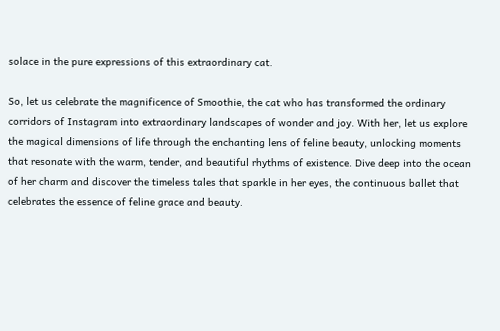solace in the pure expressions of this extraordinary cat.

So, let us celebrate the magnificence of Smoothie, the cat who has transformed the ordinary corridors of Instagram into extraordinary landscapes of wonder and joy. With her, let us explore the magical dimensions of life through the enchanting lens of feline beauty, unlocking moments that resonate with the warm, tender, and beautiful rhythms of existence. Dive deep into the ocean of her charm and discover the timeless tales that sparkle in her eyes, the continuous ballet that celebrates the essence of feline grace and beauty.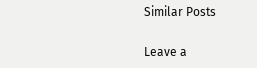Similar Posts

Leave a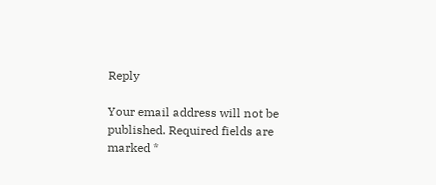Reply

Your email address will not be published. Required fields are marked *